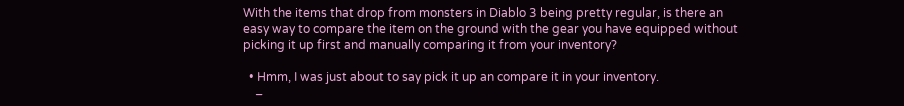With the items that drop from monsters in Diablo 3 being pretty regular, is there an easy way to compare the item on the ground with the gear you have equipped without picking it up first and manually comparing it from your inventory?

  • Hmm, I was just about to say pick it up an compare it in your inventory.
    –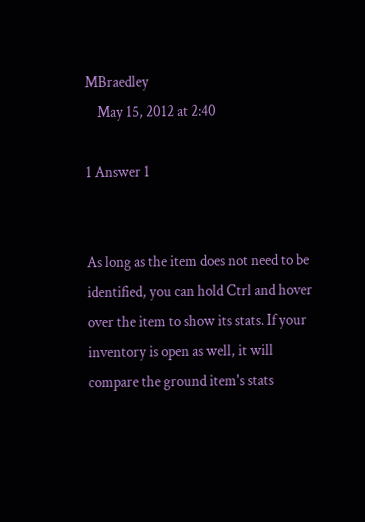MBraedley
    May 15, 2012 at 2:40

1 Answer 1


As long as the item does not need to be identified, you can hold Ctrl and hover over the item to show its stats. If your inventory is open as well, it will compare the ground item's stats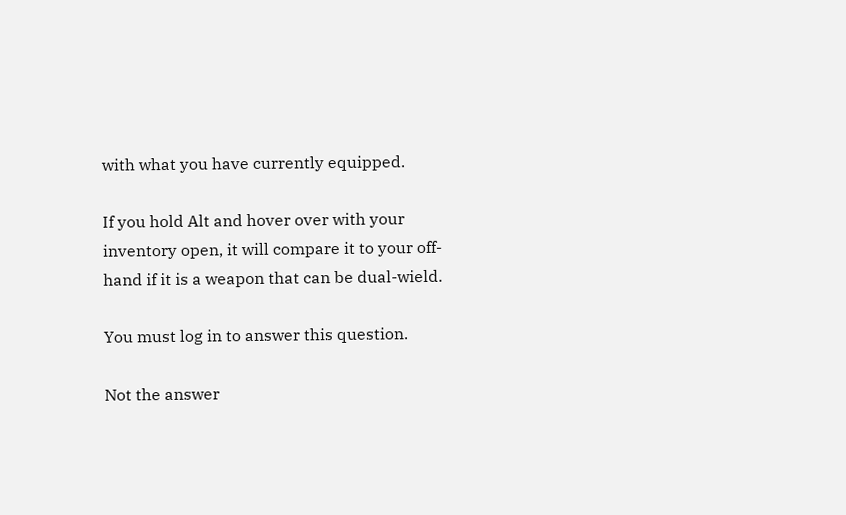with what you have currently equipped.

If you hold Alt and hover over with your inventory open, it will compare it to your off-hand if it is a weapon that can be dual-wield.

You must log in to answer this question.

Not the answer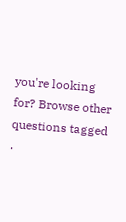you're looking for? Browse other questions tagged .